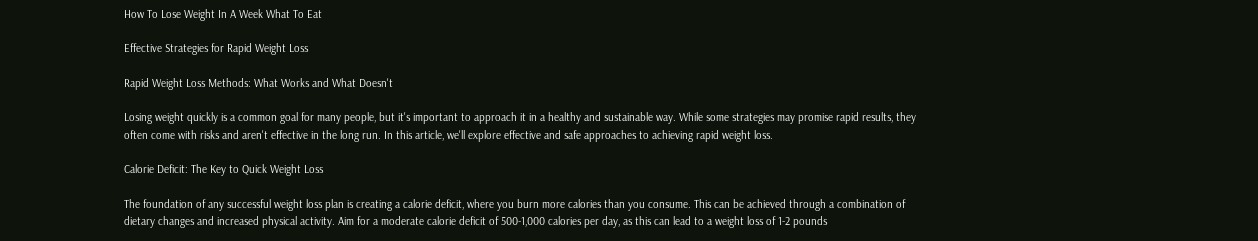How To Lose Weight In A Week What To Eat

Effective Strategies for Rapid Weight Loss

Rapid Weight Loss Methods: What Works and What Doesn't

Losing weight quickly is a common goal for many people, but it's important to approach it in a healthy and sustainable way. While some strategies may promise rapid results, they often come with risks and aren't effective in the long run. In this article, we'll explore effective and safe approaches to achieving rapid weight loss.

Calorie Deficit: The Key to Quick Weight Loss

The foundation of any successful weight loss plan is creating a calorie deficit, where you burn more calories than you consume. This can be achieved through a combination of dietary changes and increased physical activity. Aim for a moderate calorie deficit of 500-1,000 calories per day, as this can lead to a weight loss of 1-2 pounds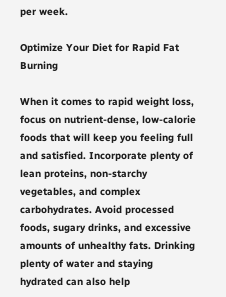per week.

Optimize Your Diet for Rapid Fat Burning

When it comes to rapid weight loss, focus on nutrient-dense, low-calorie foods that will keep you feeling full and satisfied. Incorporate plenty of lean proteins, non-starchy vegetables, and complex carbohydrates. Avoid processed foods, sugary drinks, and excessive amounts of unhealthy fats. Drinking plenty of water and staying hydrated can also help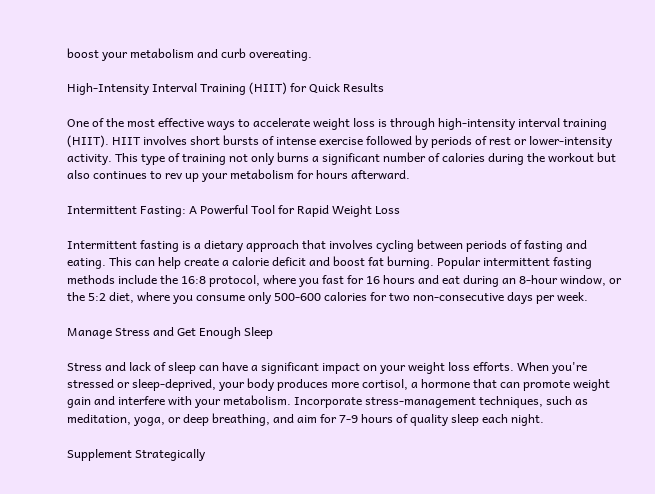boost your metabolism and curb overeating.

High-Intensity Interval Training (HIIT) for Quick Results

One of the most effective ways to accelerate weight loss is through high-intensity interval training (HIIT). HIIT involves short bursts of intense exercise followed by periods of rest or lower-intensity activity. This type of training not only burns a significant number of calories during the workout but also continues to rev up your metabolism for hours afterward.

Intermittent Fasting: A Powerful Tool for Rapid Weight Loss

Intermittent fasting is a dietary approach that involves cycling between periods of fasting and eating. This can help create a calorie deficit and boost fat burning. Popular intermittent fasting methods include the 16:8 protocol, where you fast for 16 hours and eat during an 8-hour window, or the 5:2 diet, where you consume only 500-600 calories for two non-consecutive days per week.

Manage Stress and Get Enough Sleep

Stress and lack of sleep can have a significant impact on your weight loss efforts. When you're stressed or sleep-deprived, your body produces more cortisol, a hormone that can promote weight gain and interfere with your metabolism. Incorporate stress-management techniques, such as meditation, yoga, or deep breathing, and aim for 7-9 hours of quality sleep each night.

Supplement Strategically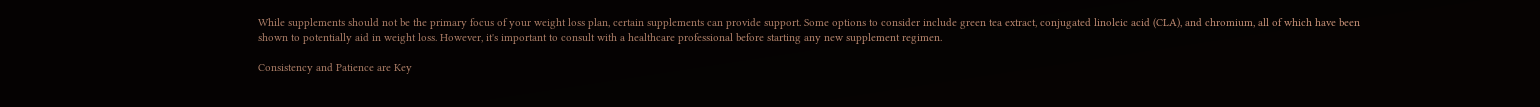While supplements should not be the primary focus of your weight loss plan, certain supplements can provide support. Some options to consider include green tea extract, conjugated linoleic acid (CLA), and chromium, all of which have been shown to potentially aid in weight loss. However, it's important to consult with a healthcare professional before starting any new supplement regimen.

Consistency and Patience are Key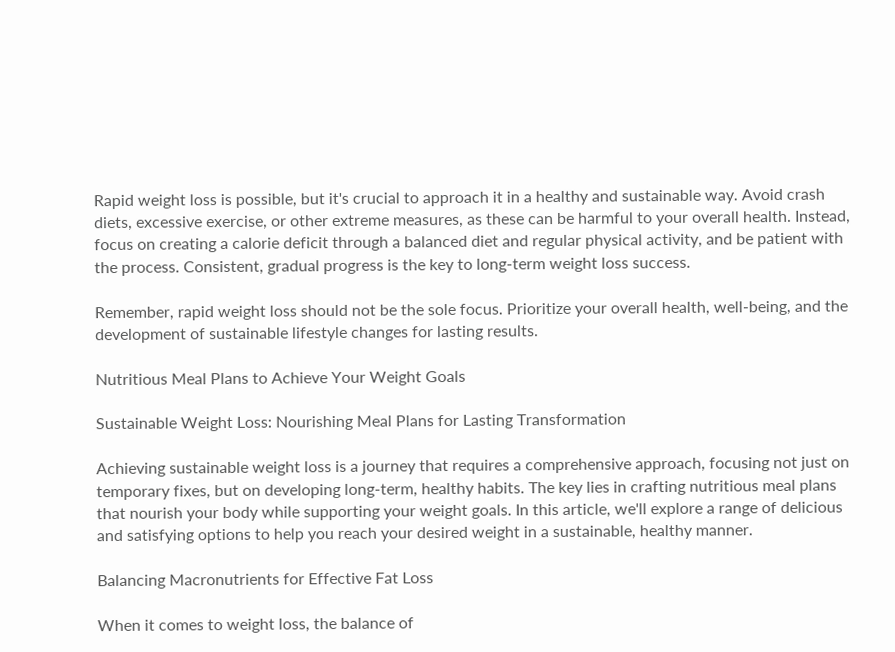Rapid weight loss is possible, but it's crucial to approach it in a healthy and sustainable way. Avoid crash diets, excessive exercise, or other extreme measures, as these can be harmful to your overall health. Instead, focus on creating a calorie deficit through a balanced diet and regular physical activity, and be patient with the process. Consistent, gradual progress is the key to long-term weight loss success.

Remember, rapid weight loss should not be the sole focus. Prioritize your overall health, well-being, and the development of sustainable lifestyle changes for lasting results.

Nutritious Meal Plans to Achieve Your Weight Goals

Sustainable Weight Loss: Nourishing Meal Plans for Lasting Transformation

Achieving sustainable weight loss is a journey that requires a comprehensive approach, focusing not just on temporary fixes, but on developing long-term, healthy habits. The key lies in crafting nutritious meal plans that nourish your body while supporting your weight goals. In this article, we'll explore a range of delicious and satisfying options to help you reach your desired weight in a sustainable, healthy manner.

Balancing Macronutrients for Effective Fat Loss

When it comes to weight loss, the balance of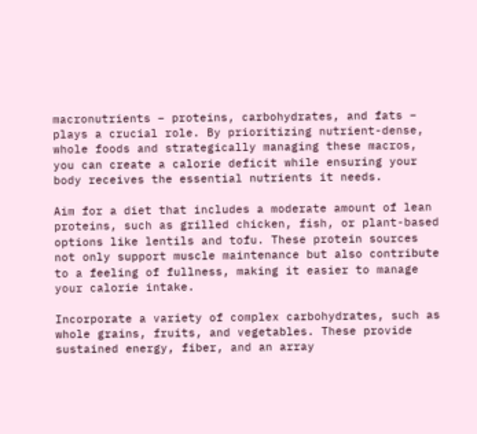macronutrients – proteins, carbohydrates, and fats – plays a crucial role. By prioritizing nutrient-dense, whole foods and strategically managing these macros, you can create a calorie deficit while ensuring your body receives the essential nutrients it needs.

Aim for a diet that includes a moderate amount of lean proteins, such as grilled chicken, fish, or plant-based options like lentils and tofu. These protein sources not only support muscle maintenance but also contribute to a feeling of fullness, making it easier to manage your calorie intake.

Incorporate a variety of complex carbohydrates, such as whole grains, fruits, and vegetables. These provide sustained energy, fiber, and an array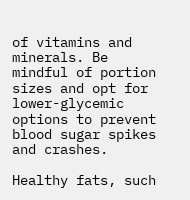of vitamins and minerals. Be mindful of portion sizes and opt for lower-glycemic options to prevent blood sugar spikes and crashes.

Healthy fats, such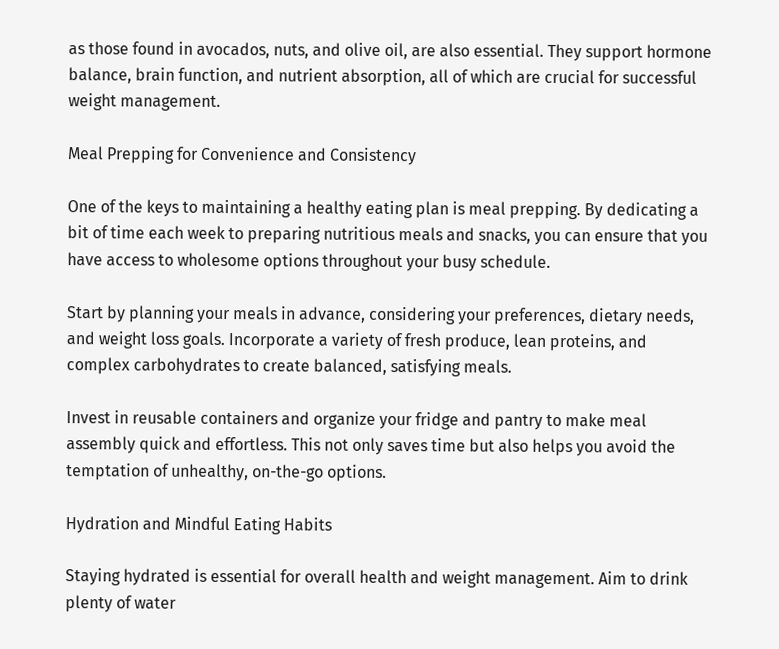as those found in avocados, nuts, and olive oil, are also essential. They support hormone balance, brain function, and nutrient absorption, all of which are crucial for successful weight management.

Meal Prepping for Convenience and Consistency

One of the keys to maintaining a healthy eating plan is meal prepping. By dedicating a bit of time each week to preparing nutritious meals and snacks, you can ensure that you have access to wholesome options throughout your busy schedule.

Start by planning your meals in advance, considering your preferences, dietary needs, and weight loss goals. Incorporate a variety of fresh produce, lean proteins, and complex carbohydrates to create balanced, satisfying meals.

Invest in reusable containers and organize your fridge and pantry to make meal assembly quick and effortless. This not only saves time but also helps you avoid the temptation of unhealthy, on-the-go options.

Hydration and Mindful Eating Habits

Staying hydrated is essential for overall health and weight management. Aim to drink plenty of water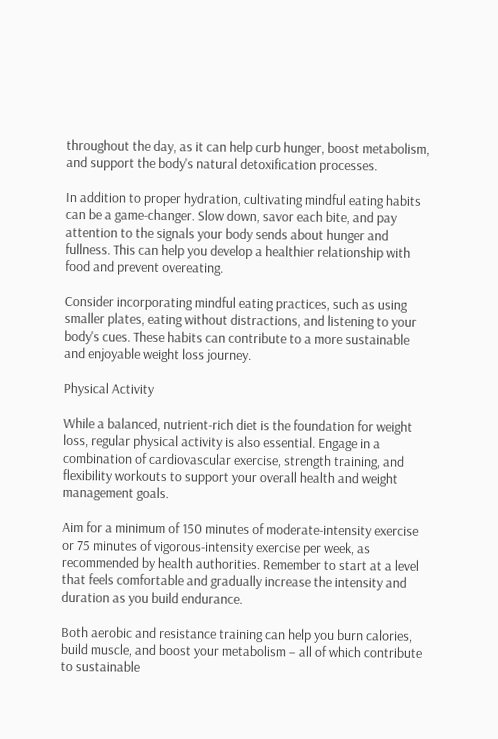throughout the day, as it can help curb hunger, boost metabolism, and support the body's natural detoxification processes.

In addition to proper hydration, cultivating mindful eating habits can be a game-changer. Slow down, savor each bite, and pay attention to the signals your body sends about hunger and fullness. This can help you develop a healthier relationship with food and prevent overeating.

Consider incorporating mindful eating practices, such as using smaller plates, eating without distractions, and listening to your body's cues. These habits can contribute to a more sustainable and enjoyable weight loss journey.

Physical Activity

While a balanced, nutrient-rich diet is the foundation for weight loss, regular physical activity is also essential. Engage in a combination of cardiovascular exercise, strength training, and flexibility workouts to support your overall health and weight management goals.

Aim for a minimum of 150 minutes of moderate-intensity exercise or 75 minutes of vigorous-intensity exercise per week, as recommended by health authorities. Remember to start at a level that feels comfortable and gradually increase the intensity and duration as you build endurance.

Both aerobic and resistance training can help you burn calories, build muscle, and boost your metabolism – all of which contribute to sustainable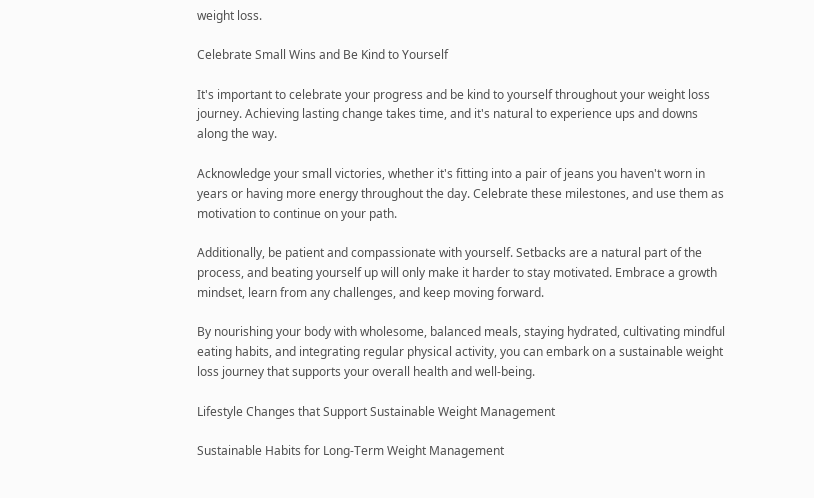weight loss.

Celebrate Small Wins and Be Kind to Yourself

It's important to celebrate your progress and be kind to yourself throughout your weight loss journey. Achieving lasting change takes time, and it's natural to experience ups and downs along the way.

Acknowledge your small victories, whether it's fitting into a pair of jeans you haven't worn in years or having more energy throughout the day. Celebrate these milestones, and use them as motivation to continue on your path.

Additionally, be patient and compassionate with yourself. Setbacks are a natural part of the process, and beating yourself up will only make it harder to stay motivated. Embrace a growth mindset, learn from any challenges, and keep moving forward.

By nourishing your body with wholesome, balanced meals, staying hydrated, cultivating mindful eating habits, and integrating regular physical activity, you can embark on a sustainable weight loss journey that supports your overall health and well-being.

Lifestyle Changes that Support Sustainable Weight Management

Sustainable Habits for Long-Term Weight Management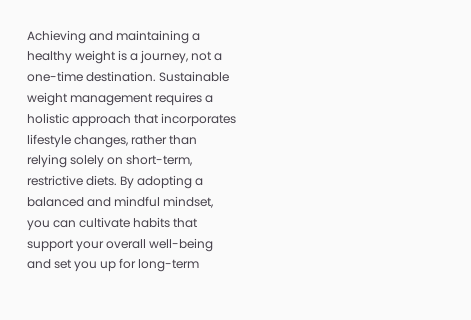Achieving and maintaining a healthy weight is a journey, not a one-time destination. Sustainable weight management requires a holistic approach that incorporates lifestyle changes, rather than relying solely on short-term, restrictive diets. By adopting a balanced and mindful mindset, you can cultivate habits that support your overall well-being and set you up for long-term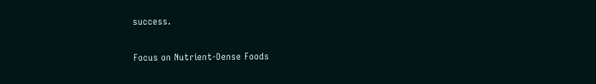success.

Focus on Nutrient-Dense Foods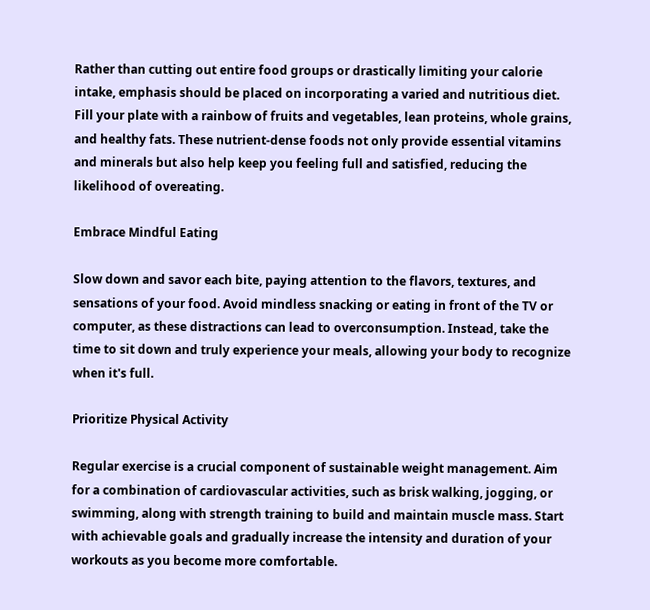Rather than cutting out entire food groups or drastically limiting your calorie intake, emphasis should be placed on incorporating a varied and nutritious diet. Fill your plate with a rainbow of fruits and vegetables, lean proteins, whole grains, and healthy fats. These nutrient-dense foods not only provide essential vitamins and minerals but also help keep you feeling full and satisfied, reducing the likelihood of overeating.

Embrace Mindful Eating

Slow down and savor each bite, paying attention to the flavors, textures, and sensations of your food. Avoid mindless snacking or eating in front of the TV or computer, as these distractions can lead to overconsumption. Instead, take the time to sit down and truly experience your meals, allowing your body to recognize when it's full.

Prioritize Physical Activity

Regular exercise is a crucial component of sustainable weight management. Aim for a combination of cardiovascular activities, such as brisk walking, jogging, or swimming, along with strength training to build and maintain muscle mass. Start with achievable goals and gradually increase the intensity and duration of your workouts as you become more comfortable.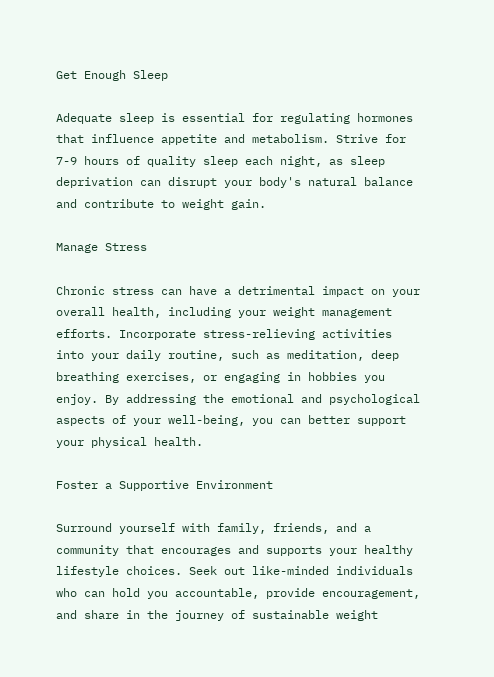Get Enough Sleep

Adequate sleep is essential for regulating hormones that influence appetite and metabolism. Strive for 7-9 hours of quality sleep each night, as sleep deprivation can disrupt your body's natural balance and contribute to weight gain.

Manage Stress

Chronic stress can have a detrimental impact on your overall health, including your weight management efforts. Incorporate stress-relieving activities into your daily routine, such as meditation, deep breathing exercises, or engaging in hobbies you enjoy. By addressing the emotional and psychological aspects of your well-being, you can better support your physical health.

Foster a Supportive Environment

Surround yourself with family, friends, and a community that encourages and supports your healthy lifestyle choices. Seek out like-minded individuals who can hold you accountable, provide encouragement, and share in the journey of sustainable weight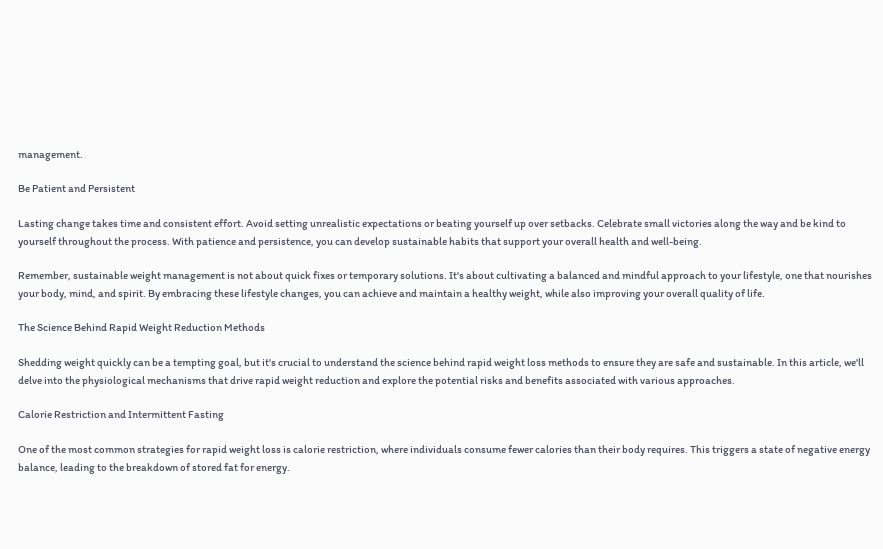management.

Be Patient and Persistent

Lasting change takes time and consistent effort. Avoid setting unrealistic expectations or beating yourself up over setbacks. Celebrate small victories along the way and be kind to yourself throughout the process. With patience and persistence, you can develop sustainable habits that support your overall health and well-being.

Remember, sustainable weight management is not about quick fixes or temporary solutions. It's about cultivating a balanced and mindful approach to your lifestyle, one that nourishes your body, mind, and spirit. By embracing these lifestyle changes, you can achieve and maintain a healthy weight, while also improving your overall quality of life.

The Science Behind Rapid Weight Reduction Methods

Shedding weight quickly can be a tempting goal, but it's crucial to understand the science behind rapid weight loss methods to ensure they are safe and sustainable. In this article, we'll delve into the physiological mechanisms that drive rapid weight reduction and explore the potential risks and benefits associated with various approaches.

Calorie Restriction and Intermittent Fasting

One of the most common strategies for rapid weight loss is calorie restriction, where individuals consume fewer calories than their body requires. This triggers a state of negative energy balance, leading to the breakdown of stored fat for energy.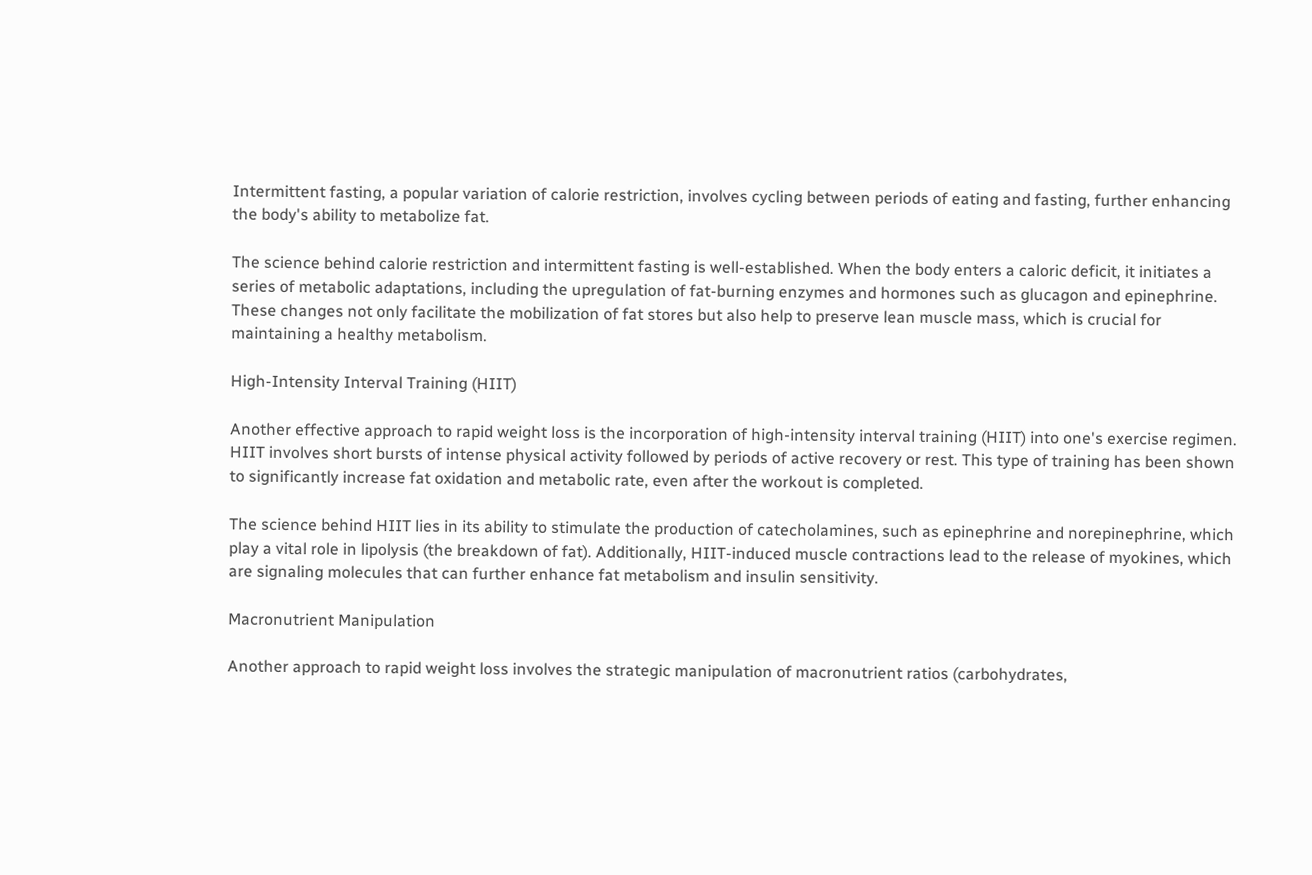Intermittent fasting, a popular variation of calorie restriction, involves cycling between periods of eating and fasting, further enhancing the body's ability to metabolize fat.

The science behind calorie restriction and intermittent fasting is well-established. When the body enters a caloric deficit, it initiates a series of metabolic adaptations, including the upregulation of fat-burning enzymes and hormones such as glucagon and epinephrine. These changes not only facilitate the mobilization of fat stores but also help to preserve lean muscle mass, which is crucial for maintaining a healthy metabolism.

High-Intensity Interval Training (HIIT)

Another effective approach to rapid weight loss is the incorporation of high-intensity interval training (HIIT) into one's exercise regimen. HIIT involves short bursts of intense physical activity followed by periods of active recovery or rest. This type of training has been shown to significantly increase fat oxidation and metabolic rate, even after the workout is completed.

The science behind HIIT lies in its ability to stimulate the production of catecholamines, such as epinephrine and norepinephrine, which play a vital role in lipolysis (the breakdown of fat). Additionally, HIIT-induced muscle contractions lead to the release of myokines, which are signaling molecules that can further enhance fat metabolism and insulin sensitivity.

Macronutrient Manipulation

Another approach to rapid weight loss involves the strategic manipulation of macronutrient ratios (carbohydrates,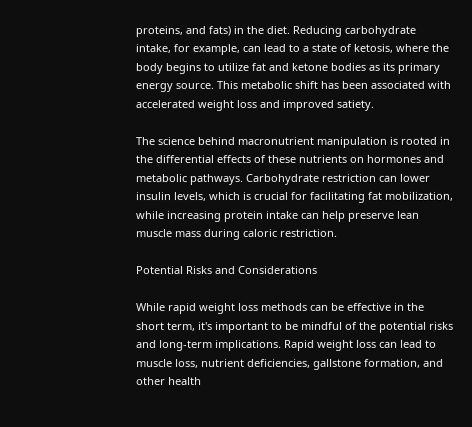proteins, and fats) in the diet. Reducing carbohydrate intake, for example, can lead to a state of ketosis, where the body begins to utilize fat and ketone bodies as its primary energy source. This metabolic shift has been associated with accelerated weight loss and improved satiety.

The science behind macronutrient manipulation is rooted in the differential effects of these nutrients on hormones and metabolic pathways. Carbohydrate restriction can lower insulin levels, which is crucial for facilitating fat mobilization, while increasing protein intake can help preserve lean muscle mass during caloric restriction.

Potential Risks and Considerations

While rapid weight loss methods can be effective in the short term, it's important to be mindful of the potential risks and long-term implications. Rapid weight loss can lead to muscle loss, nutrient deficiencies, gallstone formation, and other health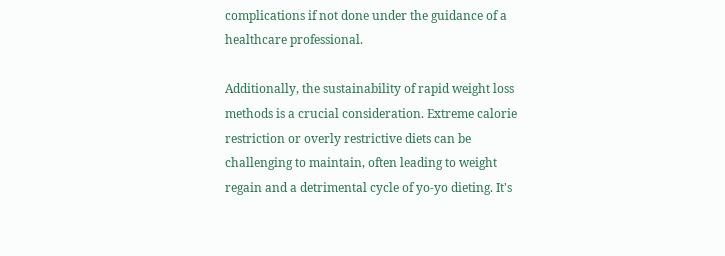complications if not done under the guidance of a healthcare professional.

Additionally, the sustainability of rapid weight loss methods is a crucial consideration. Extreme calorie restriction or overly restrictive diets can be challenging to maintain, often leading to weight regain and a detrimental cycle of yo-yo dieting. It's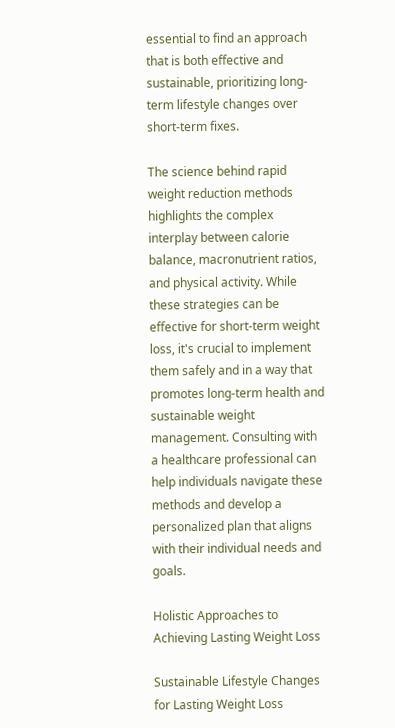essential to find an approach that is both effective and sustainable, prioritizing long-term lifestyle changes over short-term fixes.

The science behind rapid weight reduction methods highlights the complex interplay between calorie balance, macronutrient ratios, and physical activity. While these strategies can be effective for short-term weight loss, it's crucial to implement them safely and in a way that promotes long-term health and sustainable weight management. Consulting with a healthcare professional can help individuals navigate these methods and develop a personalized plan that aligns with their individual needs and goals.

Holistic Approaches to Achieving Lasting Weight Loss

Sustainable Lifestyle Changes for Lasting Weight Loss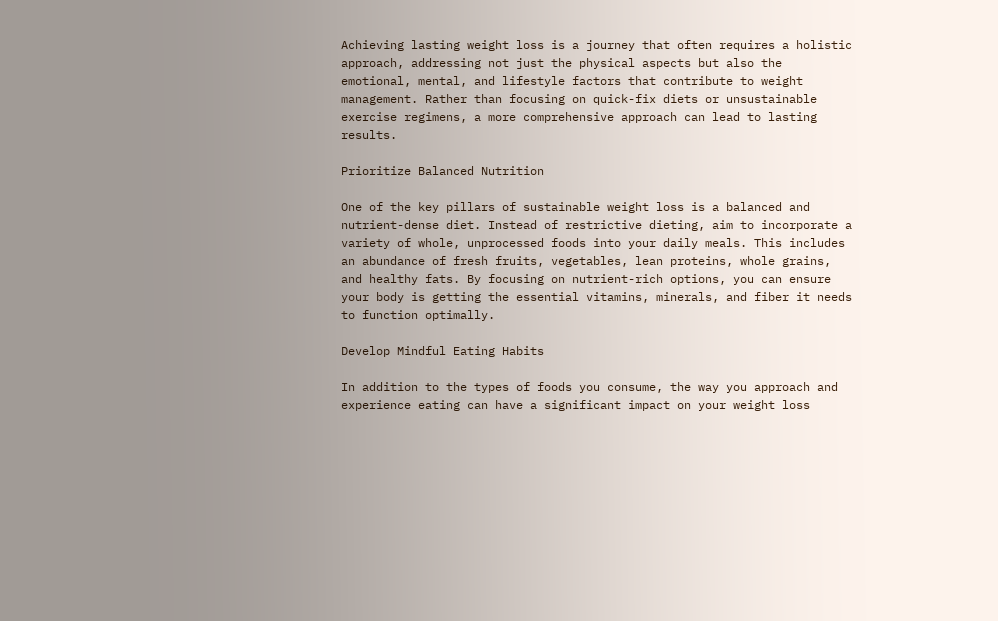Achieving lasting weight loss is a journey that often requires a holistic approach, addressing not just the physical aspects but also the emotional, mental, and lifestyle factors that contribute to weight management. Rather than focusing on quick-fix diets or unsustainable exercise regimens, a more comprehensive approach can lead to lasting results.

Prioritize Balanced Nutrition

One of the key pillars of sustainable weight loss is a balanced and nutrient-dense diet. Instead of restrictive dieting, aim to incorporate a variety of whole, unprocessed foods into your daily meals. This includes an abundance of fresh fruits, vegetables, lean proteins, whole grains, and healthy fats. By focusing on nutrient-rich options, you can ensure your body is getting the essential vitamins, minerals, and fiber it needs to function optimally.

Develop Mindful Eating Habits

In addition to the types of foods you consume, the way you approach and experience eating can have a significant impact on your weight loss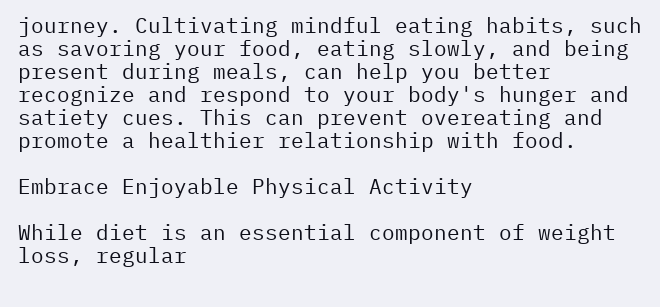journey. Cultivating mindful eating habits, such as savoring your food, eating slowly, and being present during meals, can help you better recognize and respond to your body's hunger and satiety cues. This can prevent overeating and promote a healthier relationship with food.

Embrace Enjoyable Physical Activity

While diet is an essential component of weight loss, regular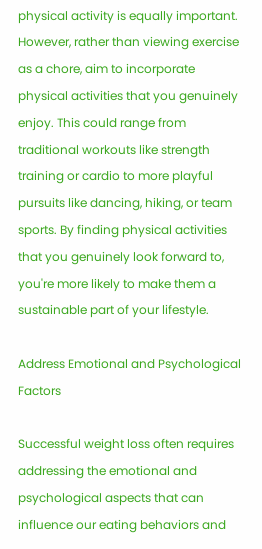physical activity is equally important. However, rather than viewing exercise as a chore, aim to incorporate physical activities that you genuinely enjoy. This could range from traditional workouts like strength training or cardio to more playful pursuits like dancing, hiking, or team sports. By finding physical activities that you genuinely look forward to, you're more likely to make them a sustainable part of your lifestyle.

Address Emotional and Psychological Factors

Successful weight loss often requires addressing the emotional and psychological aspects that can influence our eating behaviors and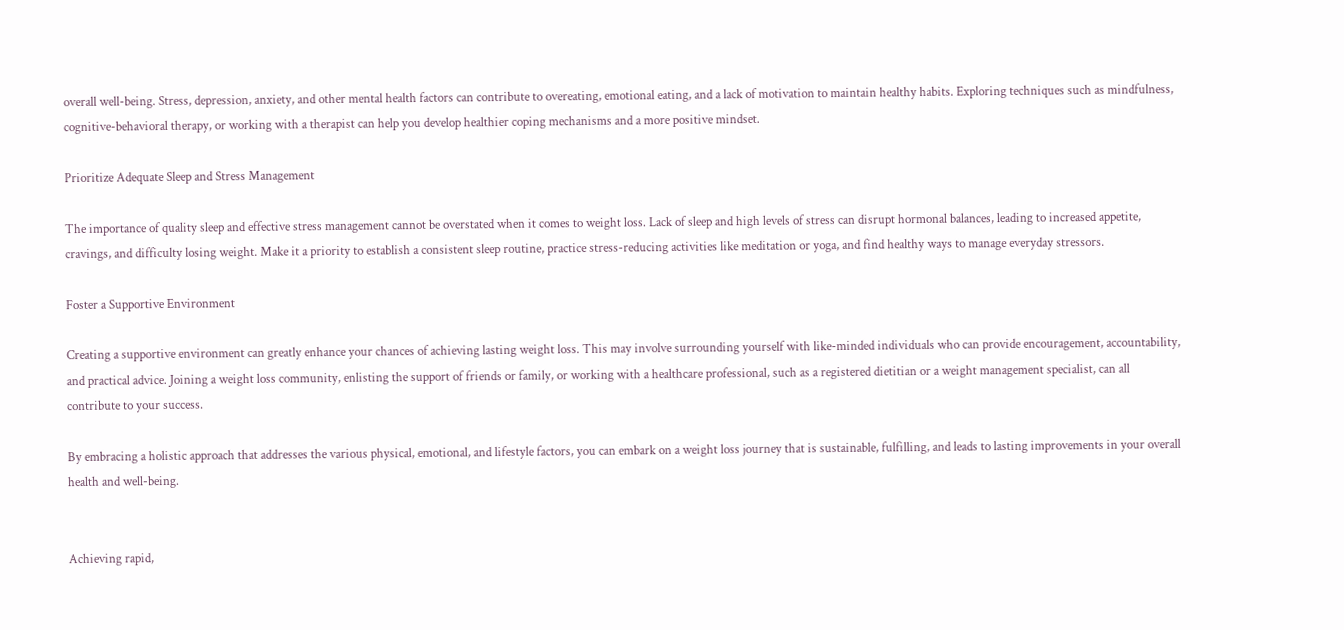overall well-being. Stress, depression, anxiety, and other mental health factors can contribute to overeating, emotional eating, and a lack of motivation to maintain healthy habits. Exploring techniques such as mindfulness, cognitive-behavioral therapy, or working with a therapist can help you develop healthier coping mechanisms and a more positive mindset.

Prioritize Adequate Sleep and Stress Management

The importance of quality sleep and effective stress management cannot be overstated when it comes to weight loss. Lack of sleep and high levels of stress can disrupt hormonal balances, leading to increased appetite, cravings, and difficulty losing weight. Make it a priority to establish a consistent sleep routine, practice stress-reducing activities like meditation or yoga, and find healthy ways to manage everyday stressors.

Foster a Supportive Environment

Creating a supportive environment can greatly enhance your chances of achieving lasting weight loss. This may involve surrounding yourself with like-minded individuals who can provide encouragement, accountability, and practical advice. Joining a weight loss community, enlisting the support of friends or family, or working with a healthcare professional, such as a registered dietitian or a weight management specialist, can all contribute to your success.

By embracing a holistic approach that addresses the various physical, emotional, and lifestyle factors, you can embark on a weight loss journey that is sustainable, fulfilling, and leads to lasting improvements in your overall health and well-being.


Achieving rapid,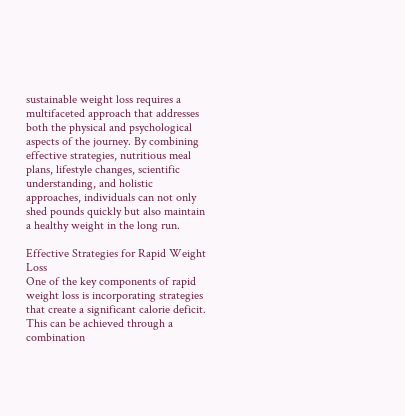sustainable weight loss requires a multifaceted approach that addresses both the physical and psychological aspects of the journey. By combining effective strategies, nutritious meal plans, lifestyle changes, scientific understanding, and holistic approaches, individuals can not only shed pounds quickly but also maintain a healthy weight in the long run.

Effective Strategies for Rapid Weight Loss
One of the key components of rapid weight loss is incorporating strategies that create a significant calorie deficit. This can be achieved through a combination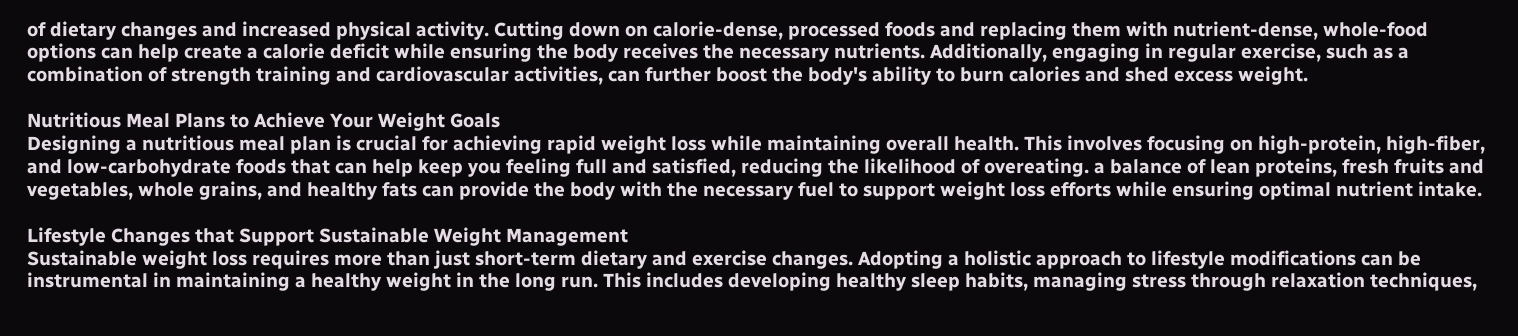of dietary changes and increased physical activity. Cutting down on calorie-dense, processed foods and replacing them with nutrient-dense, whole-food options can help create a calorie deficit while ensuring the body receives the necessary nutrients. Additionally, engaging in regular exercise, such as a combination of strength training and cardiovascular activities, can further boost the body's ability to burn calories and shed excess weight.

Nutritious Meal Plans to Achieve Your Weight Goals
Designing a nutritious meal plan is crucial for achieving rapid weight loss while maintaining overall health. This involves focusing on high-protein, high-fiber, and low-carbohydrate foods that can help keep you feeling full and satisfied, reducing the likelihood of overeating. a balance of lean proteins, fresh fruits and vegetables, whole grains, and healthy fats can provide the body with the necessary fuel to support weight loss efforts while ensuring optimal nutrient intake.

Lifestyle Changes that Support Sustainable Weight Management
Sustainable weight loss requires more than just short-term dietary and exercise changes. Adopting a holistic approach to lifestyle modifications can be instrumental in maintaining a healthy weight in the long run. This includes developing healthy sleep habits, managing stress through relaxation techniques,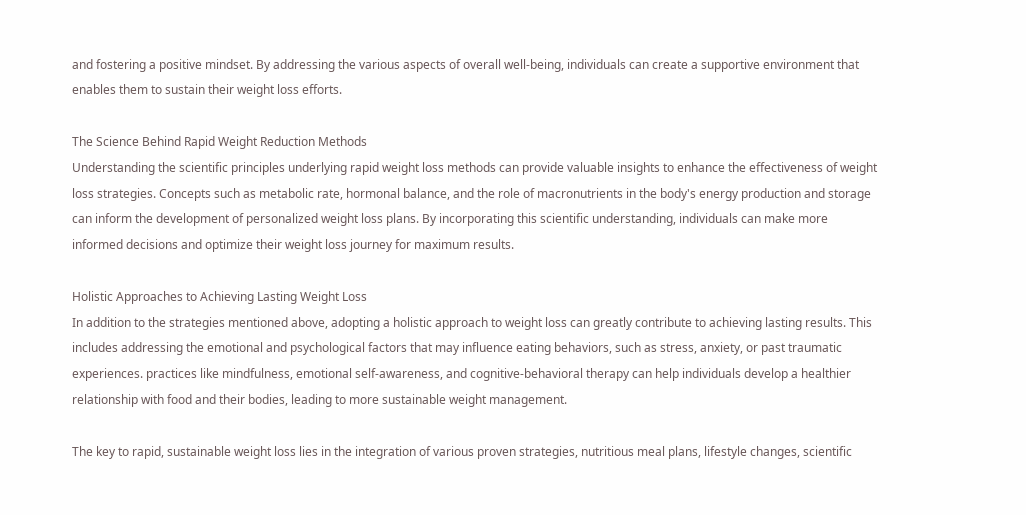and fostering a positive mindset. By addressing the various aspects of overall well-being, individuals can create a supportive environment that enables them to sustain their weight loss efforts.

The Science Behind Rapid Weight Reduction Methods
Understanding the scientific principles underlying rapid weight loss methods can provide valuable insights to enhance the effectiveness of weight loss strategies. Concepts such as metabolic rate, hormonal balance, and the role of macronutrients in the body's energy production and storage can inform the development of personalized weight loss plans. By incorporating this scientific understanding, individuals can make more informed decisions and optimize their weight loss journey for maximum results.

Holistic Approaches to Achieving Lasting Weight Loss
In addition to the strategies mentioned above, adopting a holistic approach to weight loss can greatly contribute to achieving lasting results. This includes addressing the emotional and psychological factors that may influence eating behaviors, such as stress, anxiety, or past traumatic experiences. practices like mindfulness, emotional self-awareness, and cognitive-behavioral therapy can help individuals develop a healthier relationship with food and their bodies, leading to more sustainable weight management.

The key to rapid, sustainable weight loss lies in the integration of various proven strategies, nutritious meal plans, lifestyle changes, scientific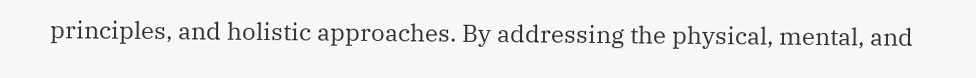principles, and holistic approaches. By addressing the physical, mental, and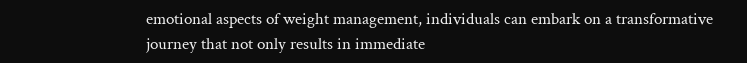emotional aspects of weight management, individuals can embark on a transformative journey that not only results in immediate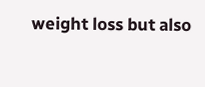weight loss but also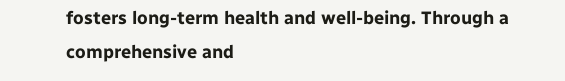fosters long-term health and well-being. Through a comprehensive and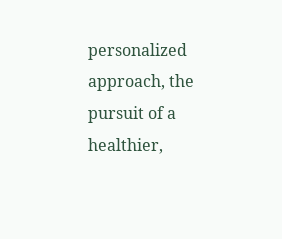personalized approach, the pursuit of a healthier,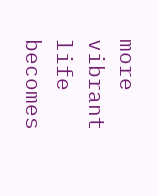more vibrant life becomes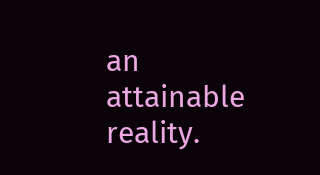an attainable reality.